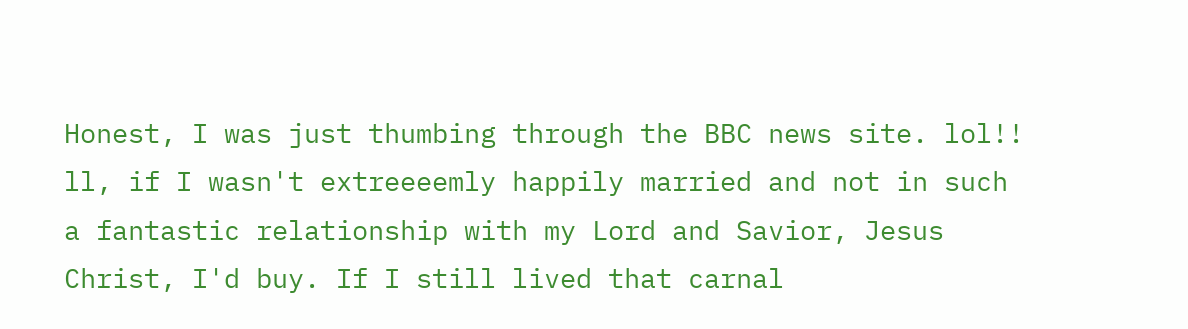Honest, I was just thumbing through the BBC news site. lol!!
ll, if I wasn't extreeeemly happily married and not in such a fantastic relationship with my Lord and Savior, Jesus Christ, I'd buy. If I still lived that carnal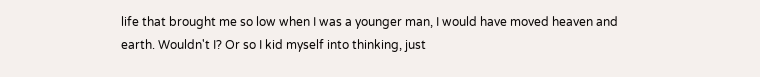life that brought me so low when I was a younger man, I would have moved heaven and earth. Wouldn't I? Or so I kid myself into thinking, just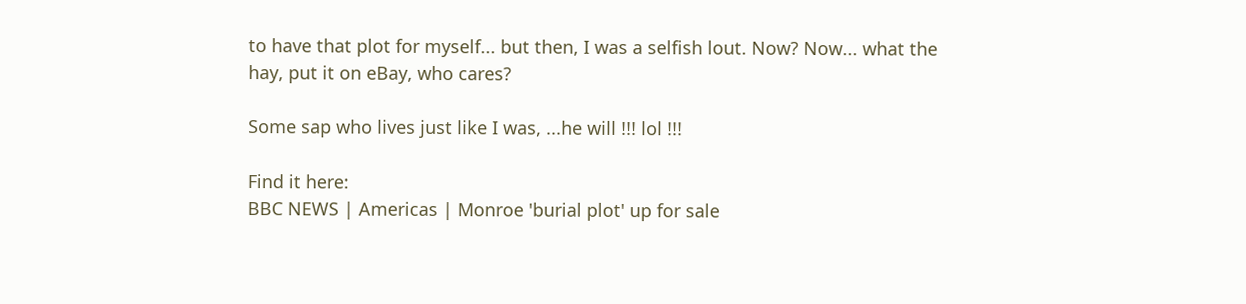to have that plot for myself... but then, I was a selfish lout. Now? Now... what the hay, put it on eBay, who cares?

Some sap who lives just like I was, ...he will !!! lol !!!

Find it here:
BBC NEWS | Americas | Monroe 'burial plot' up for sale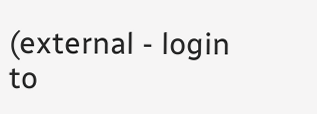(external - login to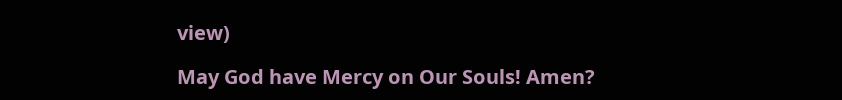view)

May God have Mercy on Our Souls! Amen?